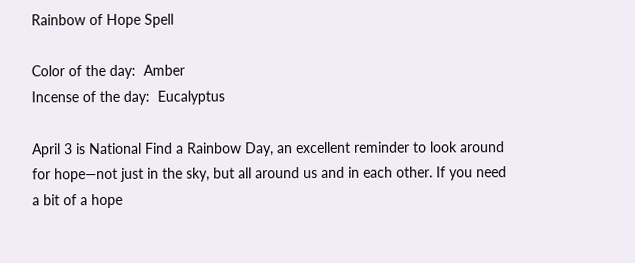Rainbow of Hope Spell

Color of the day:  Amber
Incense of the day:  Eucalyptus

April 3 is National Find a Rainbow Day, an excellent reminder to look around for hope—not just in the sky, but all around us and in each other. If you need a bit of a hope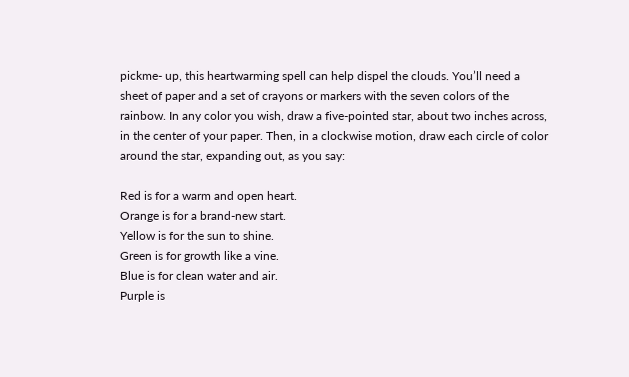pickme- up, this heartwarming spell can help dispel the clouds. You’ll need a sheet of paper and a set of crayons or markers with the seven colors of the rainbow. In any color you wish, draw a five-pointed star, about two inches across, in the center of your paper. Then, in a clockwise motion, draw each circle of color around the star, expanding out, as you say:

Red is for a warm and open heart.
Orange is for a brand-new start.
Yellow is for the sun to shine.
Green is for growth like a vine.
Blue is for clean water and air.
Purple is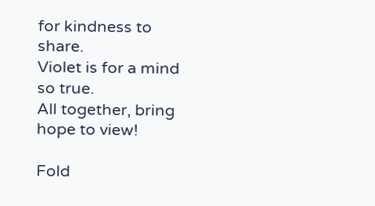for kindness to share.
Violet is for a mind so true.
All together, bring hope to view!

Fold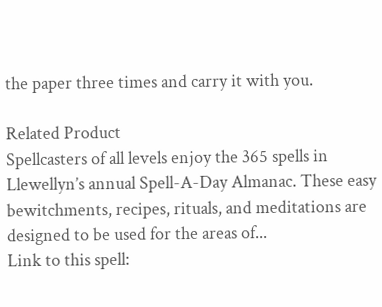the paper three times and carry it with you.

Related Product
Spellcasters of all levels enjoy the 365 spells in Llewellyn’s annual Spell-A-Day Almanac. These easy bewitchments, recipes, rituals, and meditations are designed to be used for the areas of...
Link to this spell: